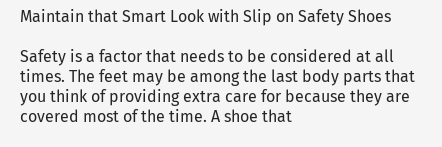Maintain that Smart Look with Slip on Safety Shoes

Safety is a factor that needs to be considered at all times. The feet may be among the last body parts that you think of providing extra care for because they are covered most of the time. A shoe that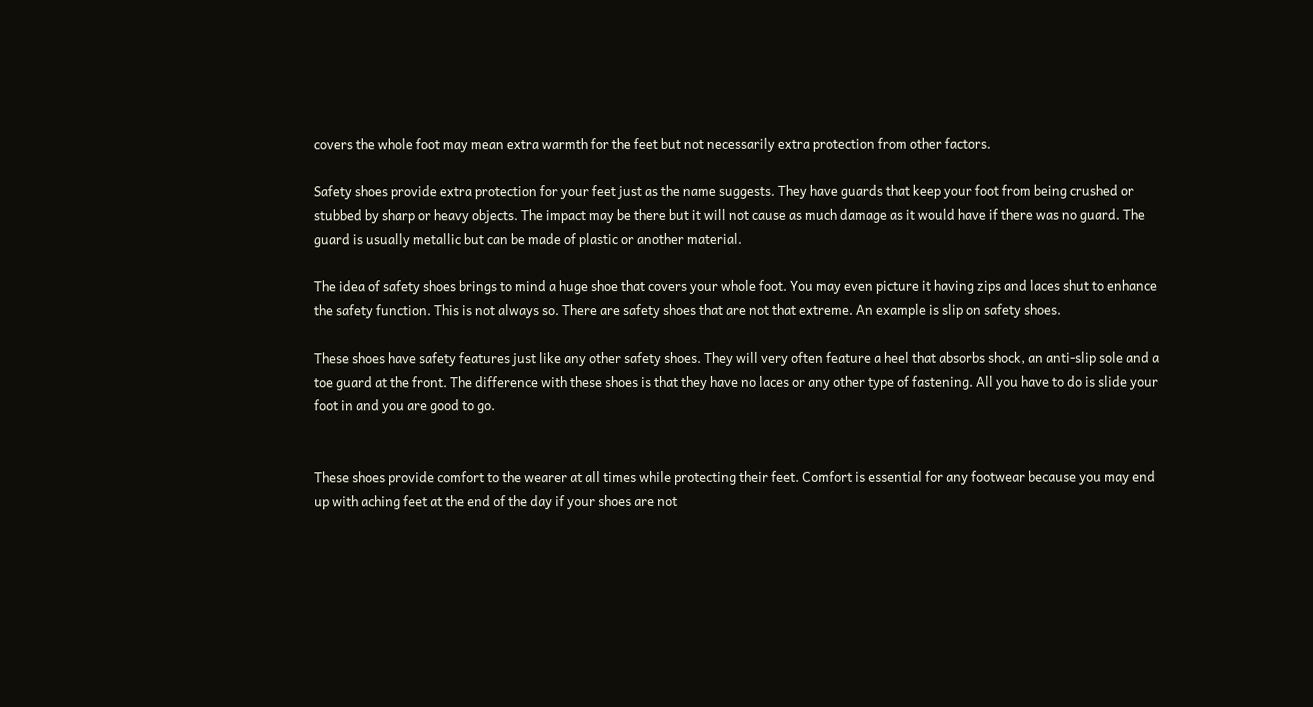covers the whole foot may mean extra warmth for the feet but not necessarily extra protection from other factors.

Safety shoes provide extra protection for your feet just as the name suggests. They have guards that keep your foot from being crushed or stubbed by sharp or heavy objects. The impact may be there but it will not cause as much damage as it would have if there was no guard. The guard is usually metallic but can be made of plastic or another material.

The idea of safety shoes brings to mind a huge shoe that covers your whole foot. You may even picture it having zips and laces shut to enhance the safety function. This is not always so. There are safety shoes that are not that extreme. An example is slip on safety shoes.

These shoes have safety features just like any other safety shoes. They will very often feature a heel that absorbs shock, an anti-slip sole and a toe guard at the front. The difference with these shoes is that they have no laces or any other type of fastening. All you have to do is slide your foot in and you are good to go.


These shoes provide comfort to the wearer at all times while protecting their feet. Comfort is essential for any footwear because you may end up with aching feet at the end of the day if your shoes are not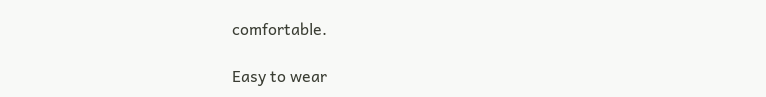comfortable.

Easy to wear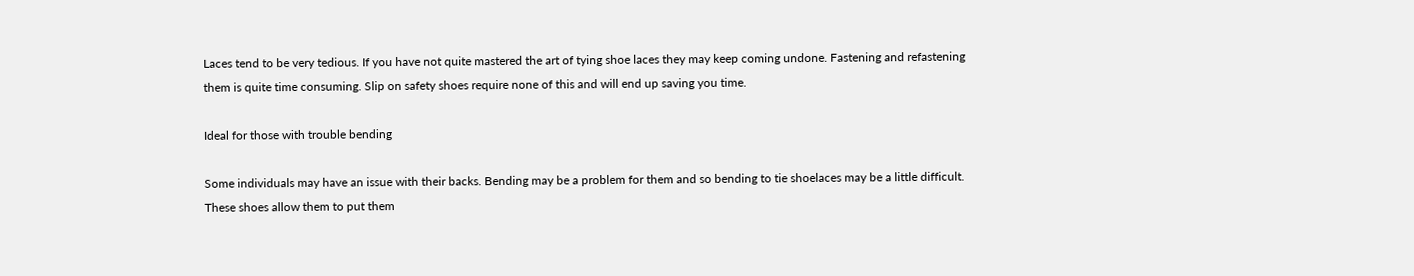Laces tend to be very tedious. If you have not quite mastered the art of tying shoe laces they may keep coming undone. Fastening and refastening them is quite time consuming. Slip on safety shoes require none of this and will end up saving you time.

Ideal for those with trouble bending

Some individuals may have an issue with their backs. Bending may be a problem for them and so bending to tie shoelaces may be a little difficult. These shoes allow them to put them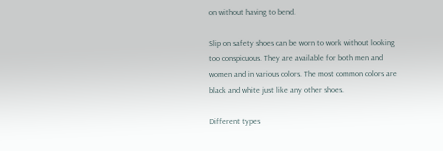on without having to bend.

Slip on safety shoes can be worn to work without looking too conspicuous. They are available for both men and women and in various colors. The most common colors are black and white just like any other shoes.

Different types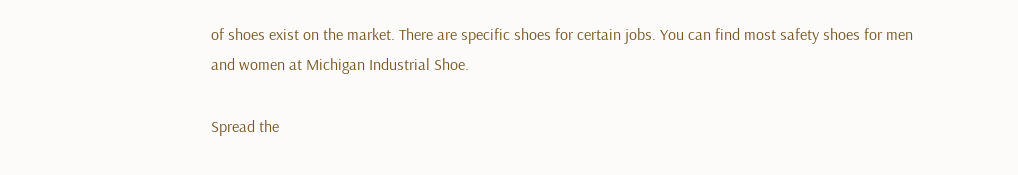of shoes exist on the market. There are specific shoes for certain jobs. You can find most safety shoes for men and women at Michigan Industrial Shoe.

Spread the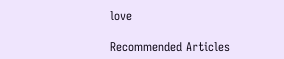love

Recommended Articles